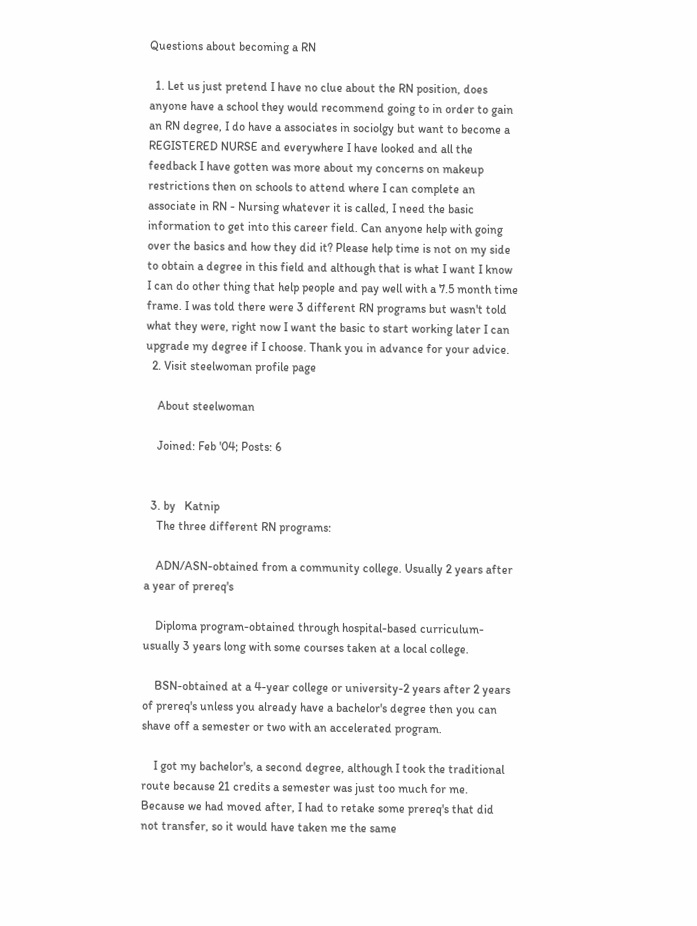Questions about becoming a RN

  1. Let us just pretend I have no clue about the RN position, does anyone have a school they would recommend going to in order to gain an RN degree, I do have a associates in sociolgy but want to become a REGISTERED NURSE and everywhere I have looked and all the feedback I have gotten was more about my concerns on makeup restrictions then on schools to attend where I can complete an associate in RN - Nursing whatever it is called, I need the basic information to get into this career field. Can anyone help with going over the basics and how they did it? Please help time is not on my side to obtain a degree in this field and although that is what I want I know I can do other thing that help people and pay well with a 7.5 month time frame. I was told there were 3 different RN programs but wasn't told what they were, right now I want the basic to start working later I can upgrade my degree if I choose. Thank you in advance for your advice.
  2. Visit steelwoman profile page

    About steelwoman

    Joined: Feb '04; Posts: 6


  3. by   Katnip
    The three different RN programs:

    ADN/ASN-obtained from a community college. Usually 2 years after a year of prereq's

    Diploma program-obtained through hospital-based curriculum-usually 3 years long with some courses taken at a local college.

    BSN-obtained at a 4-year college or university-2 years after 2 years of prereq's unless you already have a bachelor's degree then you can shave off a semester or two with an accelerated program.

    I got my bachelor's, a second degree, although I took the traditional route because 21 credits a semester was just too much for me. Because we had moved after, I had to retake some prereq's that did not transfer, so it would have taken me the same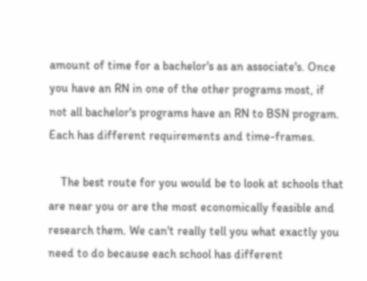amount of time for a bachelor's as an associate's. Once you have an RN in one of the other programs most, if not all bachelor's programs have an RN to BSN program. Each has different requirements and time-frames.

    The best route for you would be to look at schools that are near you or are the most economically feasible and research them. We can't really tell you what exactly you need to do because each school has different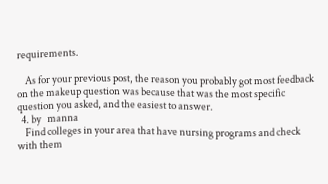requirements.

    As for your previous post, the reason you probably got most feedback on the makeup question was because that was the most specific question you asked, and the easiest to answer.
  4. by   manna
    Find colleges in your area that have nursing programs and check with them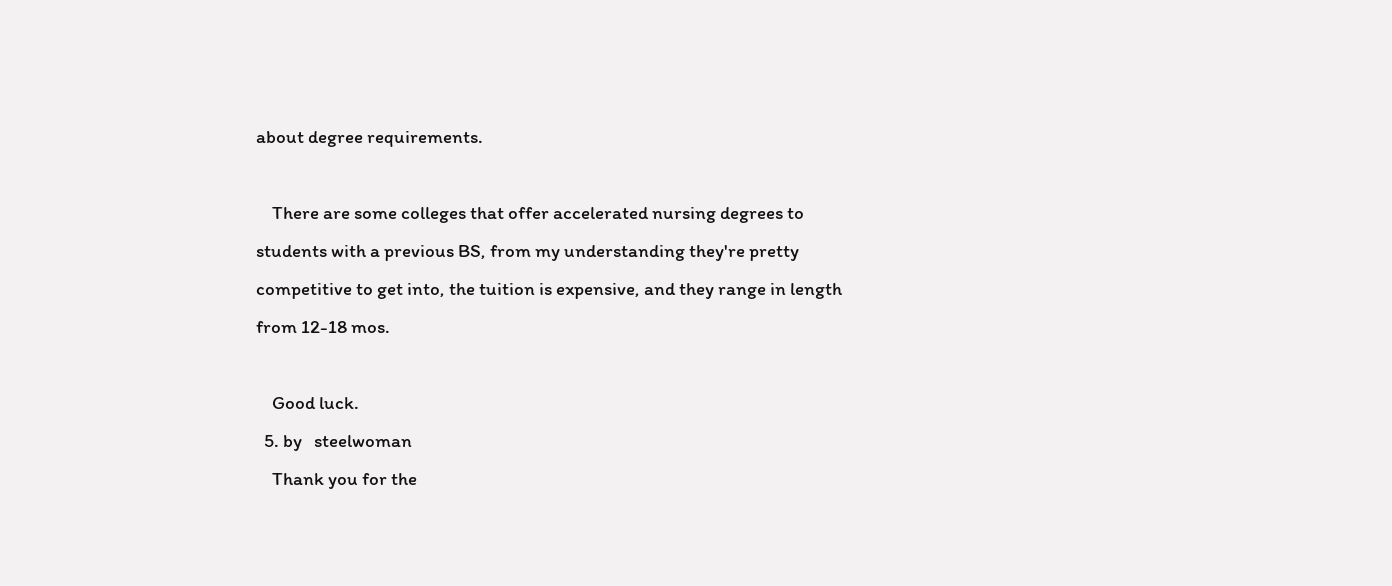about degree requirements.

    There are some colleges that offer accelerated nursing degrees to students with a previous BS, from my understanding they're pretty competitive to get into, the tuition is expensive, and they range in length from 12-18 mos.

    Good luck.
  5. by   steelwoman
    Thank you for the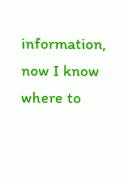information, now I know where to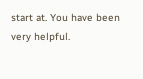start at. You have been very helpful.